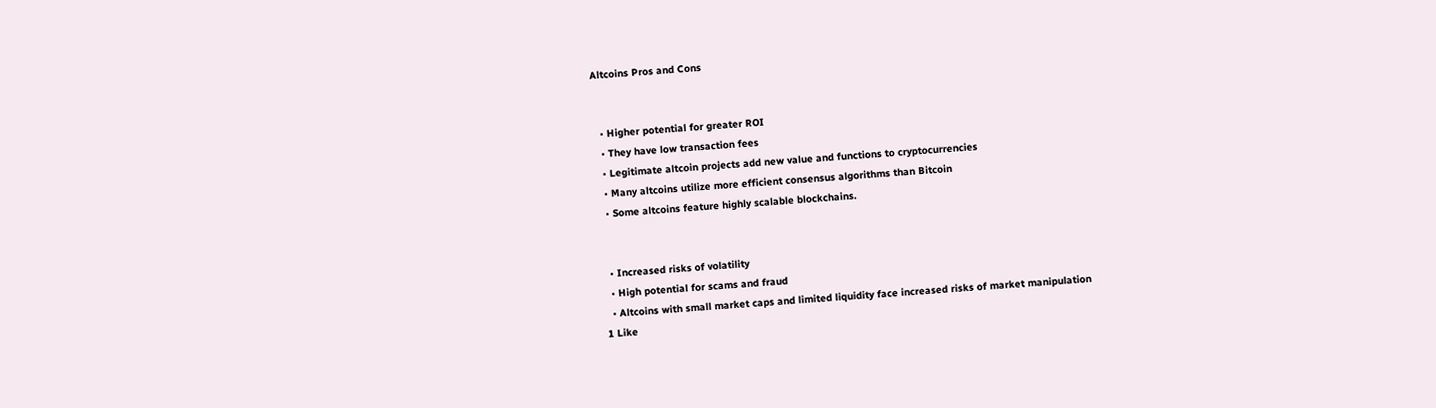Altcoins Pros and Cons


  • Higher potential for greater ROI
  • They have low transaction fees
  • Legitimate altcoin projects add new value and functions to cryptocurrencies
  • Many altcoins utilize more efficient consensus algorithms than Bitcoin
  • Some altcoins feature highly scalable blockchains.


  • Increased risks of volatility
  • High potential for scams and fraud
  • Altcoins with small market caps and limited liquidity face increased risks of market manipulation
1 Like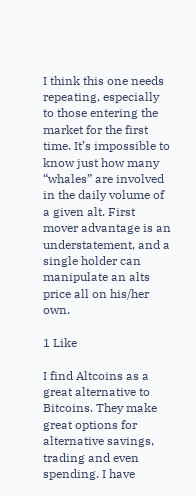I think this one needs repeating, especially to those entering the market for the first time. It’s impossible to know just how many “whales” are involved in the daily volume of a given alt. First mover advantage is an understatement, and a single holder can manipulate an alts price all on his/her own.

1 Like

I find Altcoins as a great alternative to Bitcoins. They make great options for alternative savings, trading and even spending. I have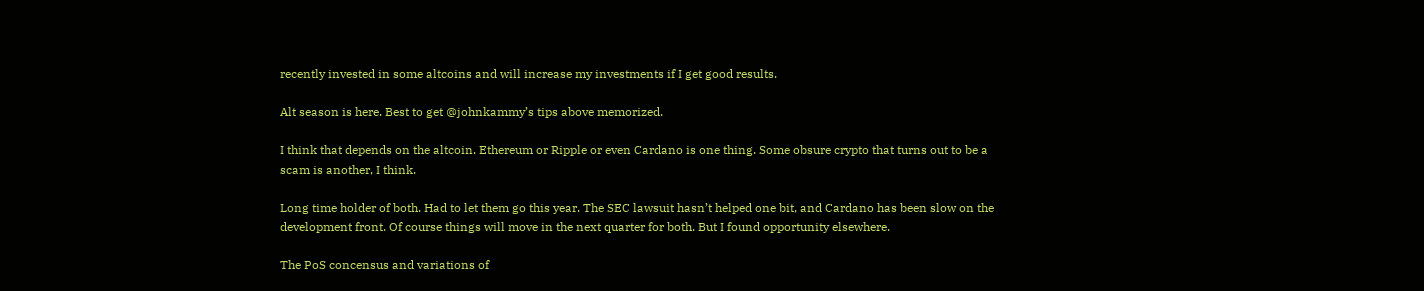recently invested in some altcoins and will increase my investments if I get good results.

Alt season is here. Best to get @johnkammy’s tips above memorized.

I think that depends on the altcoin. Ethereum or Ripple or even Cardano is one thing. Some obsure crypto that turns out to be a scam is another, I think.

Long time holder of both. Had to let them go this year. The SEC lawsuit hasn’t helped one bit, and Cardano has been slow on the development front. Of course things will move in the next quarter for both. But I found opportunity elsewhere.

The PoS concensus and variations of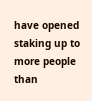have opened staking up to more people than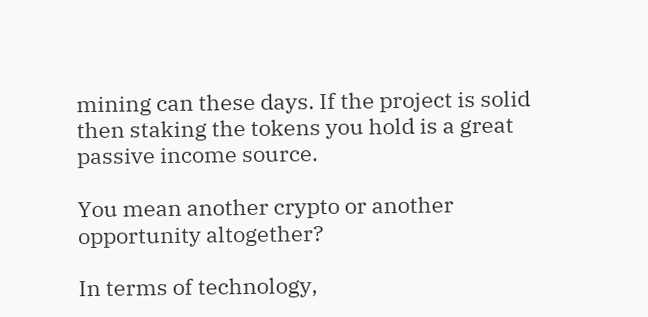mining can these days. If the project is solid then staking the tokens you hold is a great passive income source.

You mean another crypto or another opportunity altogether?

In terms of technology,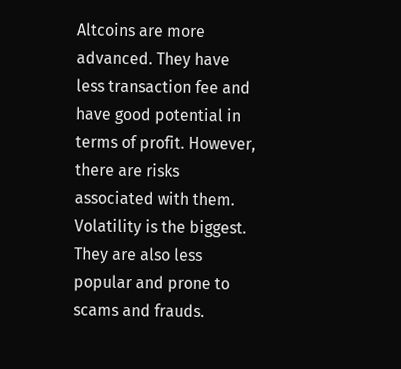Altcoins are more advanced. They have less transaction fee and have good potential in terms of profit. However, there are risks associated with them. Volatility is the biggest. They are also less popular and prone to scams and frauds.